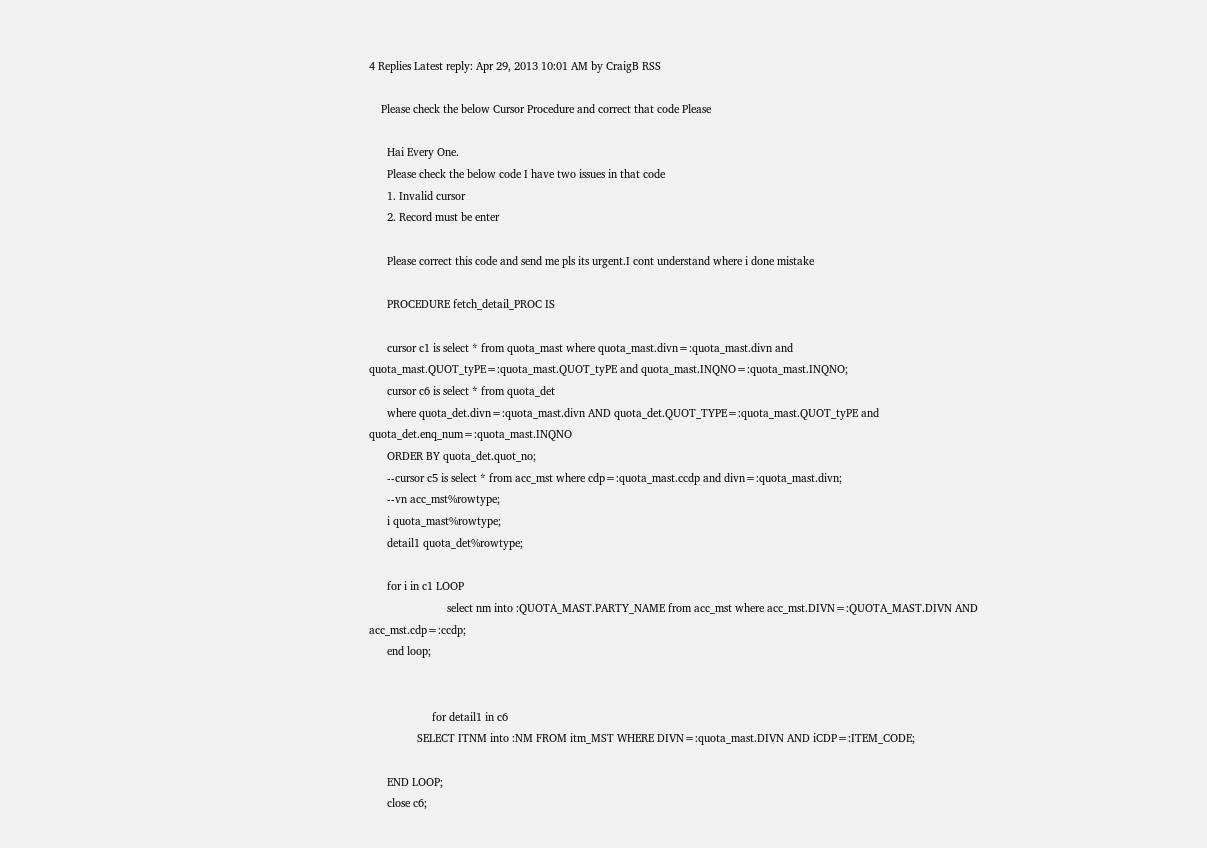4 Replies Latest reply: Apr 29, 2013 10:01 AM by CraigB RSS

    Please check the below Cursor Procedure and correct that code Please

      Hai Every One.
      Please check the below code I have two issues in that code
      1. Invalid cursor
      2. Record must be enter

      Please correct this code and send me pls its urgent.I cont understand where i done mistake

      PROCEDURE fetch_detail_PROC IS

      cursor c1 is select * from quota_mast where quota_mast.divn=:quota_mast.divn and quota_mast.QUOT_tyPE=:quota_mast.QUOT_tyPE and quota_mast.INQNO=:quota_mast.INQNO;
      cursor c6 is select * from quota_det
      where quota_det.divn=:quota_mast.divn AND quota_det.QUOT_TYPE=:quota_mast.QUOT_tyPE and quota_det.enq_num=:quota_mast.INQNO
      ORDER BY quota_det.quot_no;
      --cursor c5 is select * from acc_mst where cdp=:quota_mast.ccdp and divn=:quota_mast.divn;
      --vn acc_mst%rowtype;
      i quota_mast%rowtype;
      detail1 quota_det%rowtype;

      for i in c1 LOOP
                          select nm into :QUOTA_MAST.PARTY_NAME from acc_mst where acc_mst.DIVN=:QUOTA_MAST.DIVN AND acc_mst.cdp=:ccdp;
      end loop;


                     for detail1 in c6
                SELECT ITNM into :NM FROM itm_MST WHERE DIVN=:quota_mast.DIVN AND iCDP=:ITEM_CODE;

      END LOOP;
      close c6;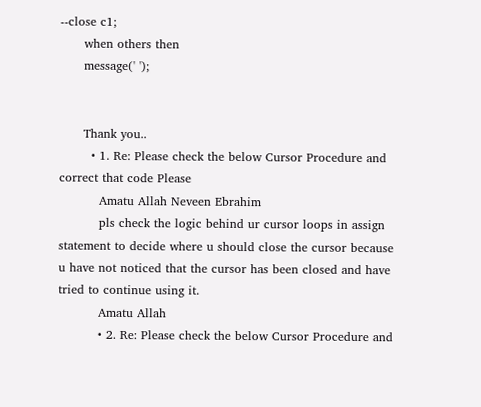--close c1;
      when others then
      message(' ');


      Thank you..
        • 1. Re: Please check the below Cursor Procedure and correct that code Please
          Amatu Allah Neveen Ebrahim
          pls check the logic behind ur cursor loops in assign statement to decide where u should close the cursor because u have not noticed that the cursor has been closed and have tried to continue using it.
          Amatu Allah
          • 2. Re: Please check the below Cursor Procedure and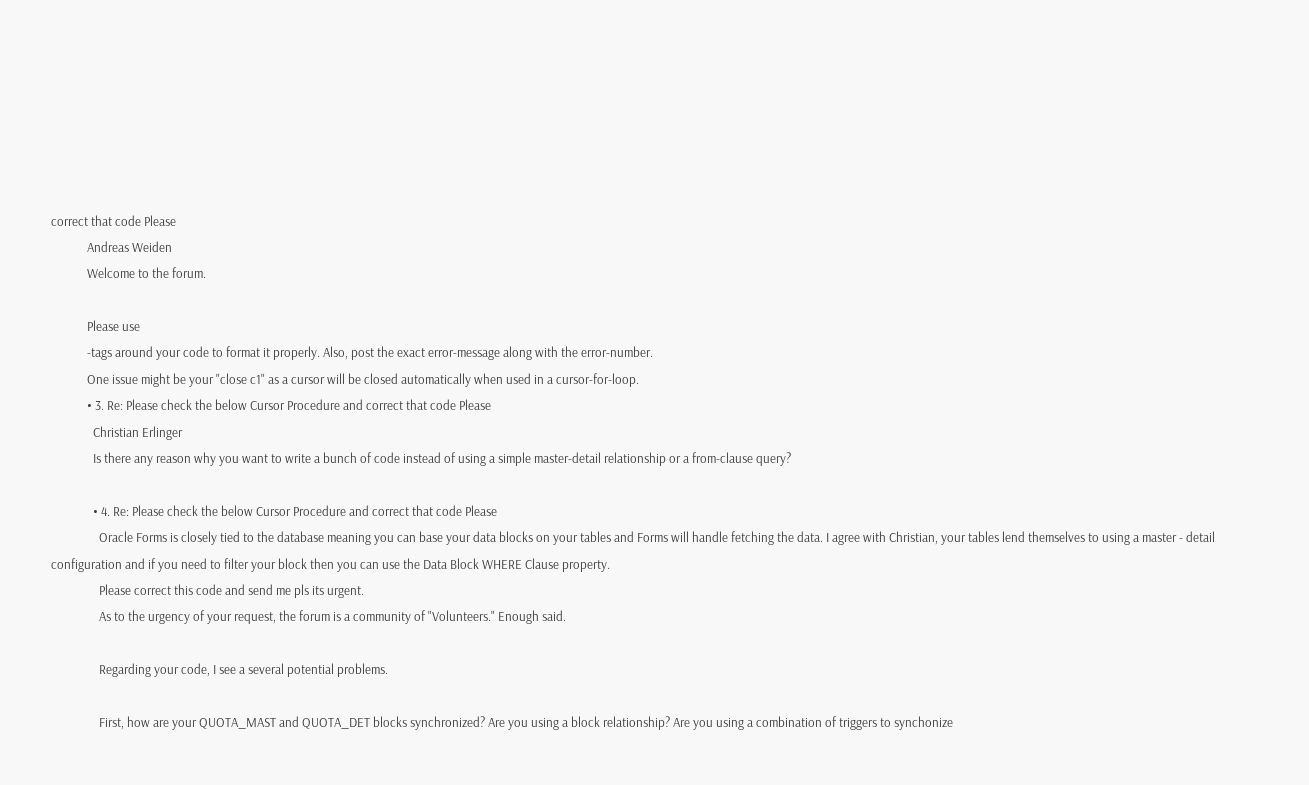correct that code Please
            Andreas Weiden
            Welcome to the forum.

            Please use
            -tags around your code to format it properly. Also, post the exact error-message along with the error-number.
            One issue might be your "close c1" as a cursor will be closed automatically when used in a cursor-for-loop.
            • 3. Re: Please check the below Cursor Procedure and correct that code Please
              Christian Erlinger
              Is there any reason why you want to write a bunch of code instead of using a simple master-detail relationship or a from-clause query?

              • 4. Re: Please check the below Cursor Procedure and correct that code Please
                Oracle Forms is closely tied to the database meaning you can base your data blocks on your tables and Forms will handle fetching the data. I agree with Christian, your tables lend themselves to using a master - detail configuration and if you need to filter your block then you can use the Data Block WHERE Clause property.
                Please correct this code and send me pls its urgent.
                As to the urgency of your request, the forum is a community of "Volunteers." Enough said.

                Regarding your code, I see a several potential problems.

                First, how are your QUOTA_MAST and QUOTA_DET blocks synchronized? Are you using a block relationship? Are you using a combination of triggers to synchonize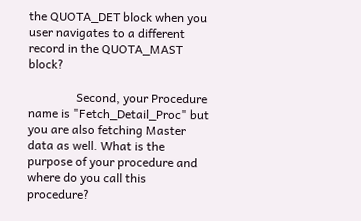the QUOTA_DET block when you user navigates to a different record in the QUOTA_MAST block?

                Second, your Procedure name is "Fetch_Detail_Proc" but you are also fetching Master data as well. What is the purpose of your procedure and where do you call this procedure?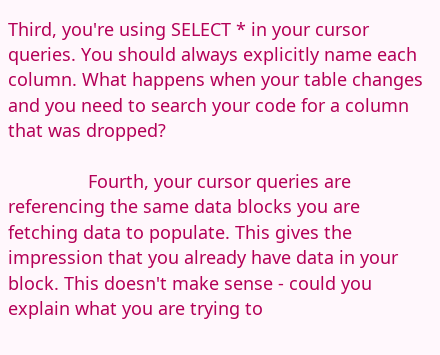Third, you're using SELECT * in your cursor queries. You should always explicitly name each column. What happens when your table changes and you need to search your code for a column that was dropped?

                Fourth, your cursor queries are referencing the same data blocks you are fetching data to populate. This gives the impression that you already have data in your block. This doesn't make sense - could you explain what you are trying to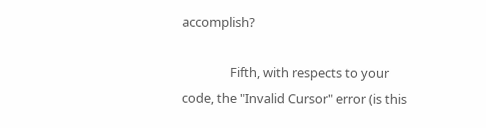accomplish?

                Fifth, with respects to your code, the "Invalid Cursor" error (is this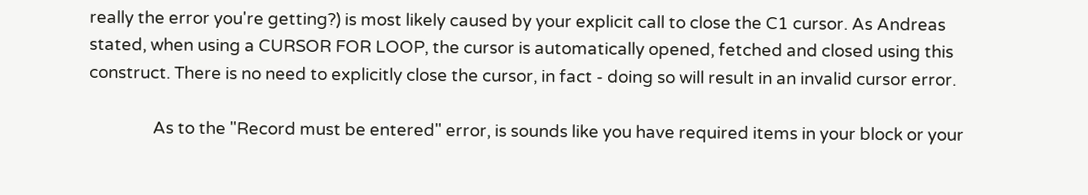really the error you're getting?) is most likely caused by your explicit call to close the C1 cursor. As Andreas stated, when using a CURSOR FOR LOOP, the cursor is automatically opened, fetched and closed using this construct. There is no need to explicitly close the cursor, in fact - doing so will result in an invalid cursor error.

                As to the "Record must be entered" error, is sounds like you have required items in your block or your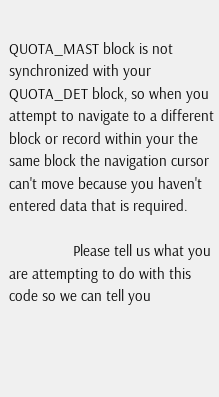QUOTA_MAST block is not synchronized with your QUOTA_DET block, so when you attempt to navigate to a different block or record within your the same block the navigation cursor can't move because you haven't entered data that is required.

                Please tell us what you are attempting to do with this code so we can tell you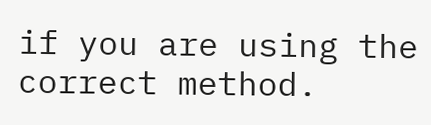if you are using the correct method.